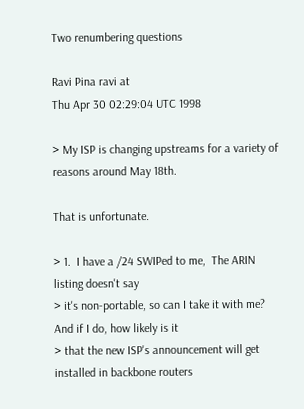Two renumbering questions

Ravi Pina ravi at
Thu Apr 30 02:29:04 UTC 1998

> My ISP is changing upstreams for a variety of reasons around May 18th.

That is unfortunate.

> 1.  I have a /24 SWIPed to me,  The ARIN listing doesn't say
> it's non-portable, so can I take it with me?  And if I do, how likely is it
> that the new ISP's announcement will get installed in backbone routers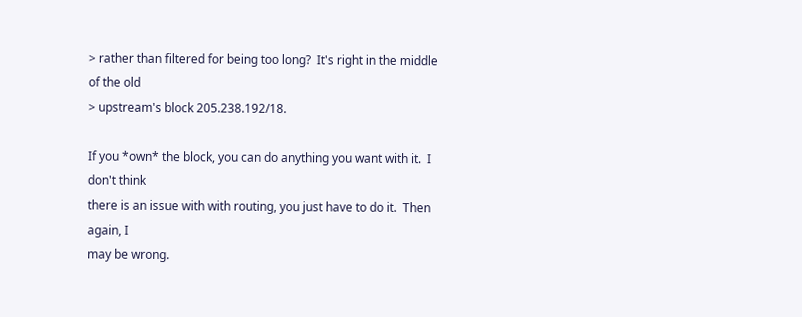> rather than filtered for being too long?  It's right in the middle of the old
> upstream's block 205.238.192/18.

If you *own* the block, you can do anything you want with it.  I don't think
there is an issue with with routing, you just have to do it.  Then again, I
may be wrong.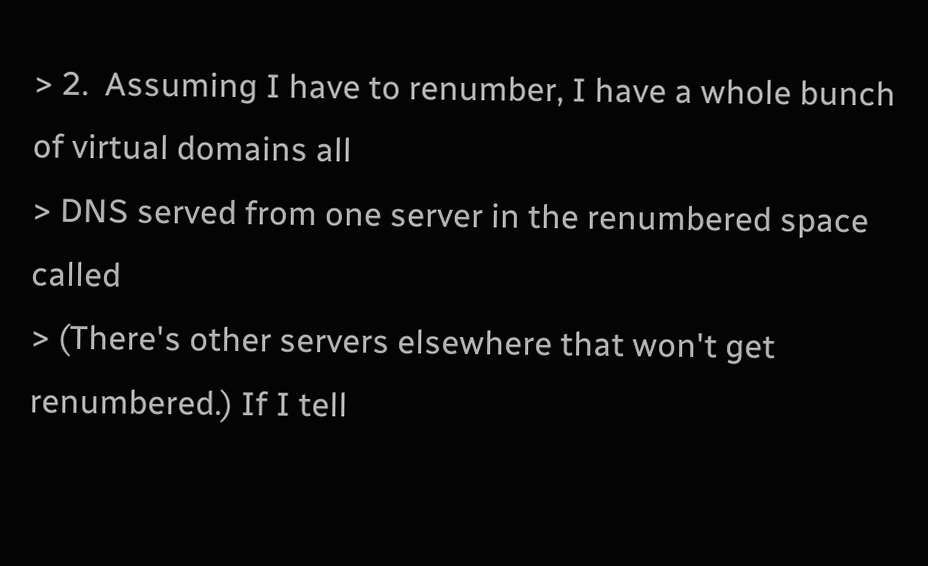> 2.  Assuming I have to renumber, I have a whole bunch of virtual domains all
> DNS served from one server in the renumbered space called
> (There's other servers elsewhere that won't get renumbered.) If I tell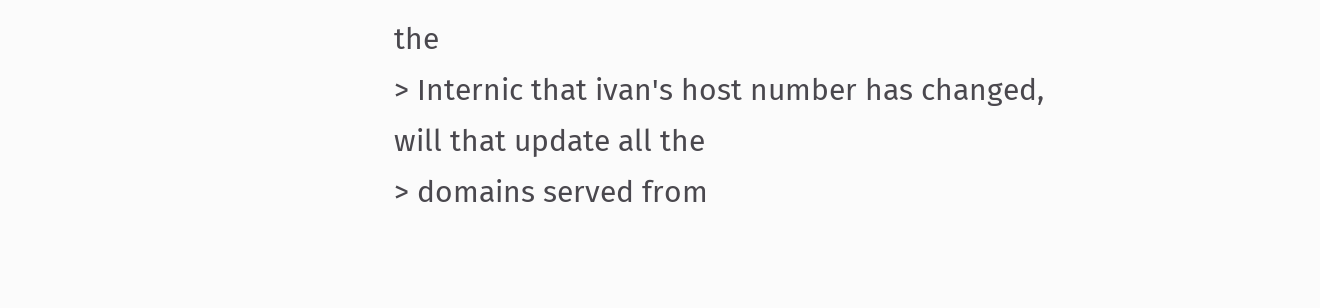the
> Internic that ivan's host number has changed, will that update all the
> domains served from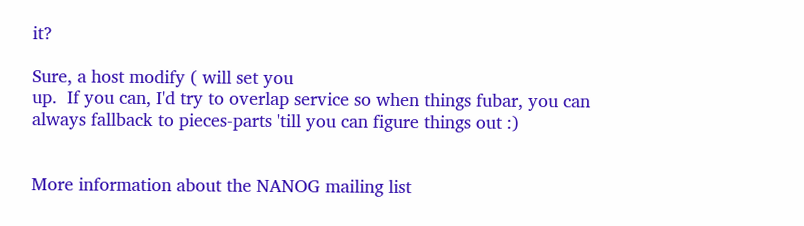it?

Sure, a host modify ( will set you
up.  If you can, I'd try to overlap service so when things fubar, you can
always fallback to pieces-parts 'till you can figure things out :)


More information about the NANOG mailing list